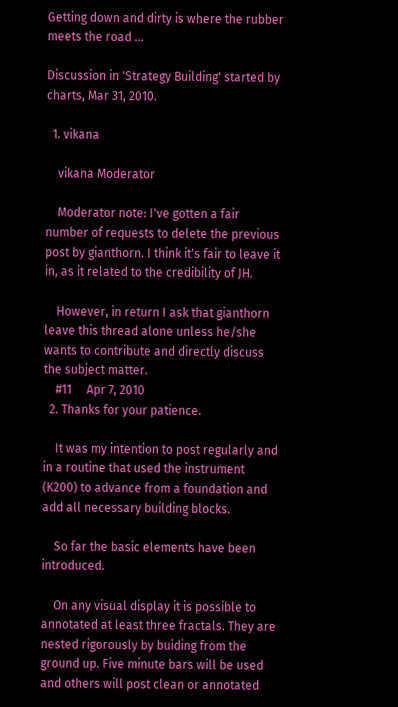Getting down and dirty is where the rubber meets the road ...

Discussion in 'Strategy Building' started by charts, Mar 31, 2010.

  1. vikana

    vikana Moderator

    Moderator note: I've gotten a fair number of requests to delete the previous post by gianthorn. I think it's fair to leave it in, as it related to the credibility of JH.

    However, in return I ask that gianthorn leave this thread alone unless he/she wants to contribute and directly discuss the subject matter.
    #11     Apr 7, 2010
  2. Thanks for your patience.

    It was my intention to post regularly and in a routine that used the instrument (K200) to advance from a foundation and add all necessary building blocks.

    So far the basic elements have been introduced.

    On any visual display it is possible to annotated at least three fractals. They are nested rigorously by buiding from the ground up. Five minute bars will be used and others will post clean or annotated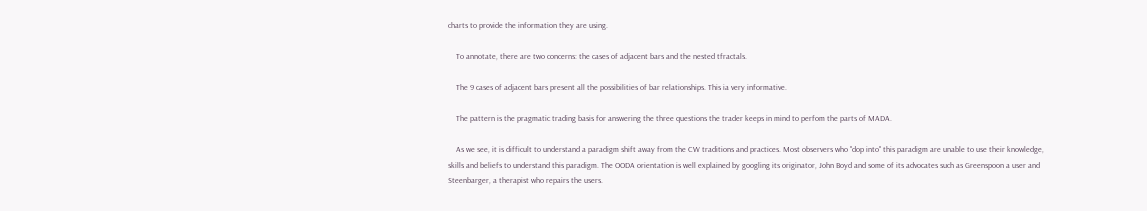charts to provide the information they are using.

    To annotate, there are two concerns: the cases of adjacent bars and the nested tfractals.

    The 9 cases of adjacent bars present all the possibilities of bar relationships. This ia very informative.

    The pattern is the pragmatic trading basis for answering the three questions the trader keeps in mind to perfom the parts of MADA.

    As we see, it is difficult to understand a paradigm shift away from the CW traditions and practices. Most observers who "dop into" this paradigm are unable to use their knowledge, skills and beliefs to understand this paradigm. The OODA orientation is well explained by googling its originator, John Boyd and some of its advocates such as Greenspoon a user and Steenbarger, a therapist who repairs the users.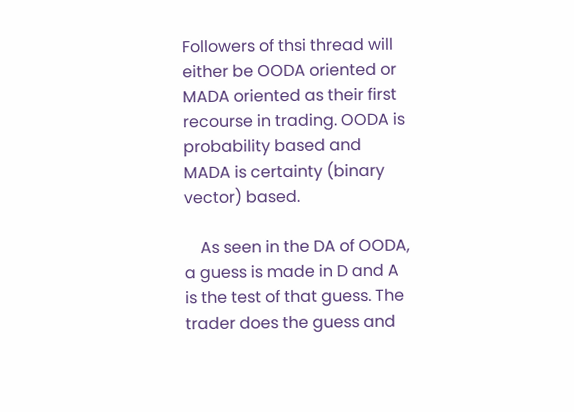Followers of thsi thread will either be OODA oriented or MADA oriented as their first recourse in trading. OODA is probability based and MADA is certainty (binary vector) based.

    As seen in the DA of OODA, a guess is made in D and A is the test of that guess. The trader does the guess and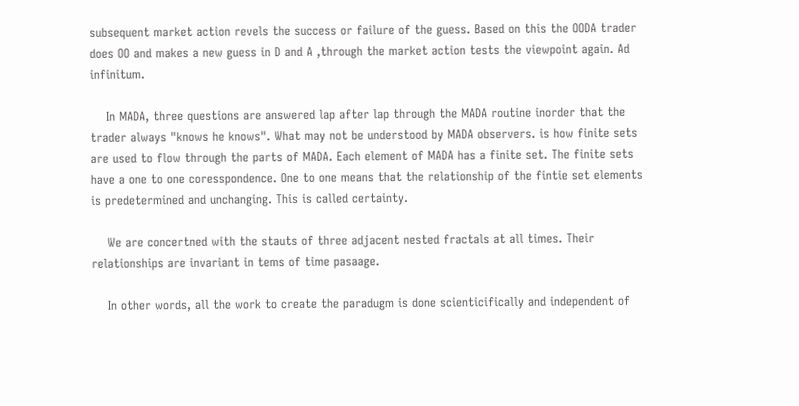subsequent market action revels the success or failure of the guess. Based on this the OODA trader does OO and makes a new guess in D and A ,through the market action tests the viewpoint again. Ad infinitum.

    In MADA, three questions are answered lap after lap through the MADA routine inorder that the trader always "knows he knows". What may not be understood by MADA observers. is how finite sets are used to flow through the parts of MADA. Each element of MADA has a finite set. The finite sets have a one to one coresspondence. One to one means that the relationship of the fintie set elements is predetermined and unchanging. This is called certainty.

    We are concertned with the stauts of three adjacent nested fractals at all times. Their relationships are invariant in tems of time pasaage.

    In other words, all the work to create the paradugm is done scienticifically and independent of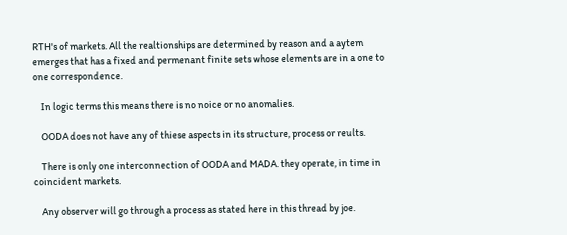RTH's of markets. All the realtionships are determined by reason and a aytem emerges that has a fixed and permenant finite sets whose elements are in a one to one correspondence.

    In logic terms this means there is no noice or no anomalies.

    OODA does not have any of thiese aspects in its structure, process or reults.

    There is only one interconnection of OODA and MADA. they operate, in time in coincident markets.

    Any observer will go through a process as stated here in this thread by joe.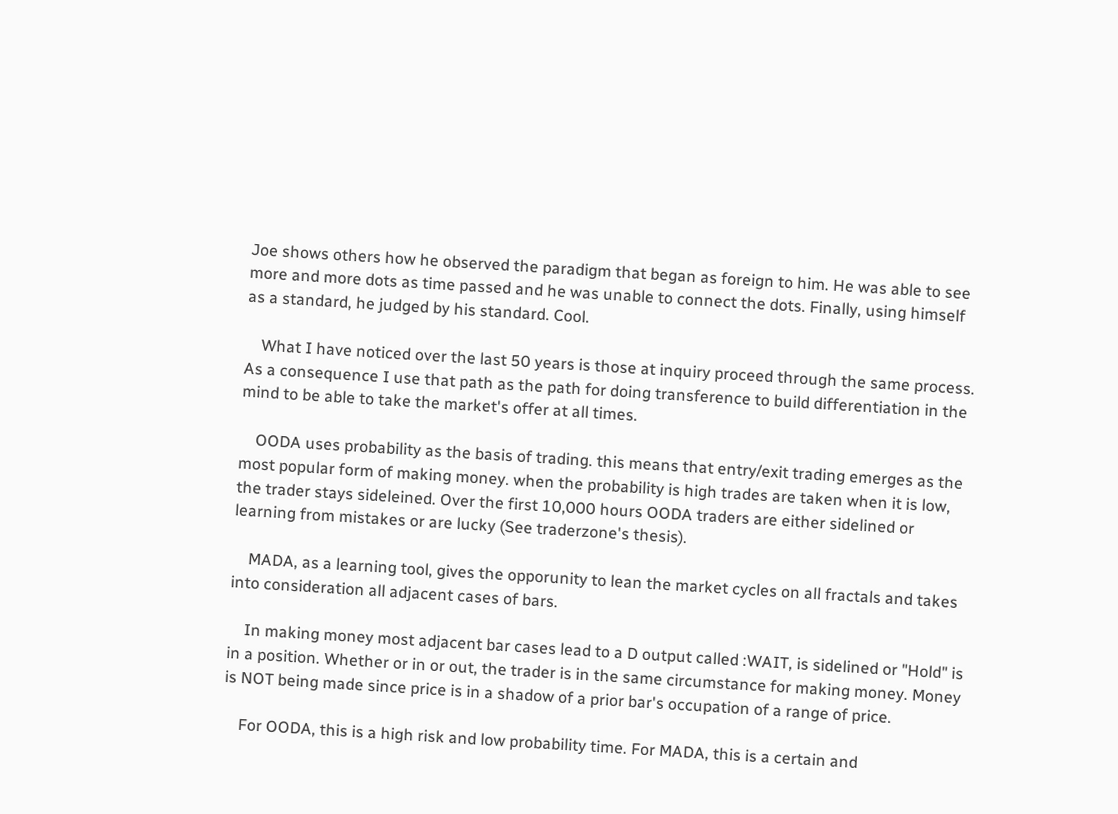Joe shows others how he observed the paradigm that began as foreign to him. He was able to see more and more dots as time passed and he was unable to connect the dots. Finally, using himself as a standard, he judged by his standard. Cool.

    What I have noticed over the last 50 years is those at inquiry proceed through the same process. As a consequence I use that path as the path for doing transference to build differentiation in the mind to be able to take the market's offer at all times.

    OODA uses probability as the basis of trading. this means that entry/exit trading emerges as the most popular form of making money. when the probability is high trades are taken when it is low, the trader stays sideleined. Over the first 10,000 hours OODA traders are either sidelined or learning from mistakes or are lucky (See traderzone's thesis).

    MADA, as a learning tool, gives the opporunity to lean the market cycles on all fractals and takes into consideration all adjacent cases of bars.

    In making money most adjacent bar cases lead to a D output called :WAIT, is sidelined or "Hold" is in a position. Whether or in or out, the trader is in the same circumstance for making money. Money is NOT being made since price is in a shadow of a prior bar's occupation of a range of price.

    For OODA, this is a high risk and low probability time. For MADA, this is a certain and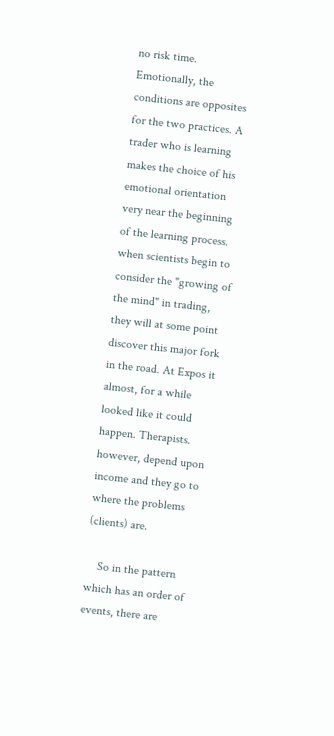no risk time. Emotionally, the conditions are opposites for the two practices. A trader who is learning makes the choice of his emotional orientation very near the beginning of the learning process. when scientists begin to consider the "growing of the mind" in trading, they will at some point discover this major fork in the road. At Expos it almost, for a while looked like it could happen. Therapists. however, depend upon income and they go to where the problems (clients) are.

    So in the pattern which has an order of events, there are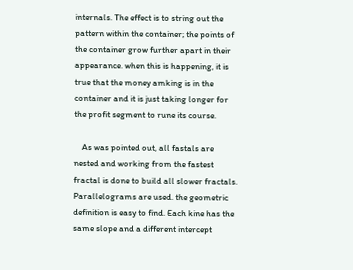internals. The effect is to string out the pattern within the container; the points of the container grow further apart in their appearance. when this is happening, it is true that the money amking is in the container and it is just taking longer for the profit segment to rune its course.

    As was pointed out, all fastals are nested and working from the fastest fractal is done to build all slower fractals. Parallelograms are used. the geometric definition is easy to find. Each kine has the same slope and a different intercept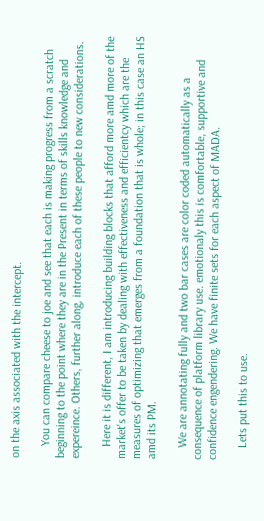on the axis associated with the intercept.

    You can compare cheese to joe and see that each is making progress from a scratch beginning to the point where they are in the Present in terms of skills knowledge and expereince. Others, further along, introduce each of these people to new considerations.

    Here it is different, I am introducing building blocks that afford more amd more of the market's offer to be taken by dealing with effectiveness and efficientcy which are the measures of optimizing that emerges from a foundation that is whole; in this case an HS amd its PM.

    We are annotating fully and two bar cases are color coded automatically as a consequence of platform library use. emotionaly this is comfortable, supportive and confidence engendering. We have finite sets for each aspect of MADA.

    Lets put this to use.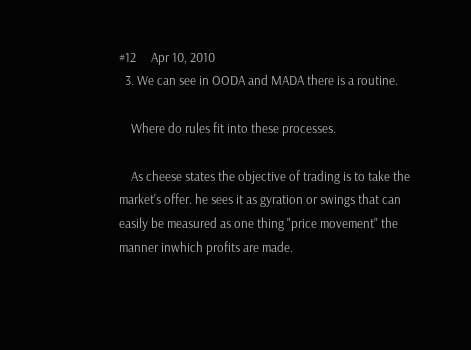#12     Apr 10, 2010
  3. We can see in OODA and MADA there is a routine.

    Where do rules fit into these processes.

    As cheese states the objective of trading is to take the market's offer. he sees it as gyration or swings that can easily be measured as one thing "price movement" the manner inwhich profits are made.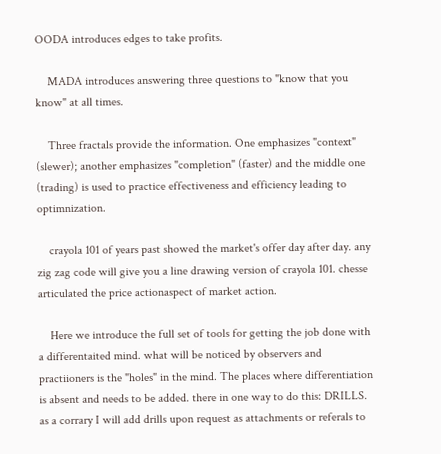OODA introduces edges to take profits.

    MADA introduces answering three questions to "know that you know" at all times.

    Three fractals provide the information. One emphasizes "context" (slewer); another emphasizes "completion" (faster) and the middle one (trading) is used to practice effectiveness and efficiency leading to optimnization.

    crayola 101 of years past showed the market's offer day after day. any zig zag code will give you a line drawing version of crayola 101. chesse articulated the price actionaspect of market action.

    Here we introduce the full set of tools for getting the job done with a differentaited mind. what will be noticed by observers and practiioners is the "holes" in the mind. The places where differentiation is absent and needs to be added. there in one way to do this: DRILLS. as a corrary I will add drills upon request as attachments or referals to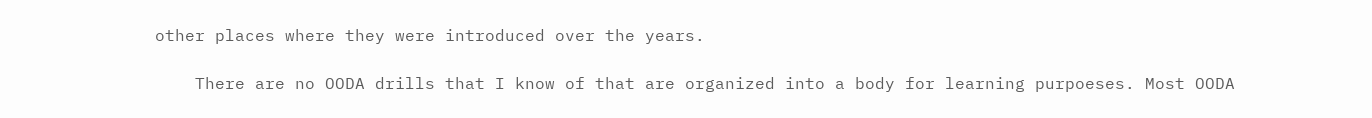other places where they were introduced over the years.

    There are no OODA drills that I know of that are organized into a body for learning purpoeses. Most OODA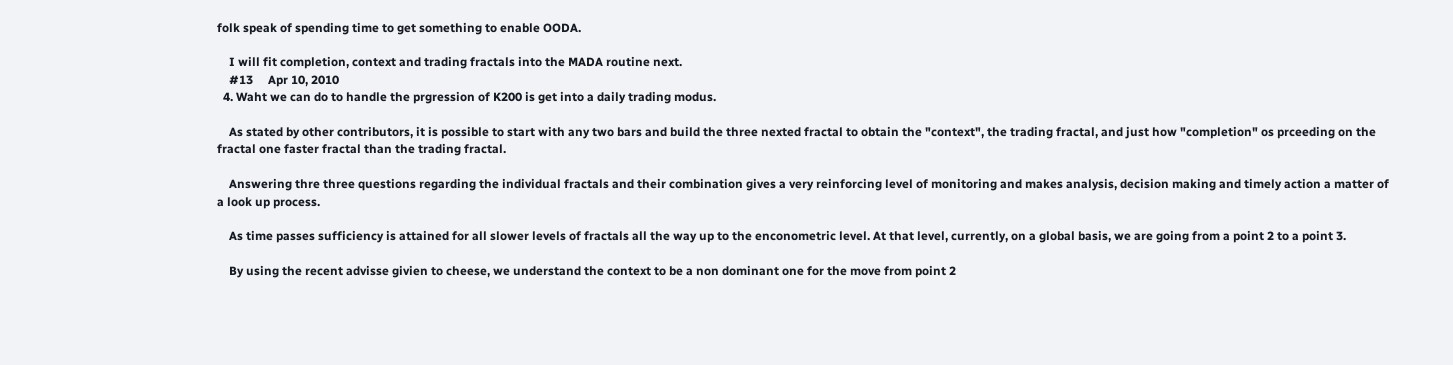folk speak of spending time to get something to enable OODA.

    I will fit completion, context and trading fractals into the MADA routine next.
    #13     Apr 10, 2010
  4. Waht we can do to handle the prgression of K200 is get into a daily trading modus.

    As stated by other contributors, it is possible to start with any two bars and build the three nexted fractal to obtain the "context", the trading fractal, and just how "completion" os prceeding on the fractal one faster fractal than the trading fractal.

    Answering thre three questions regarding the individual fractals and their combination gives a very reinforcing level of monitoring and makes analysis, decision making and timely action a matter of a look up process.

    As time passes sufficiency is attained for all slower levels of fractals all the way up to the enconometric level. At that level, currently, on a global basis, we are going from a point 2 to a point 3.

    By using the recent advisse givien to cheese, we understand the context to be a non dominant one for the move from point 2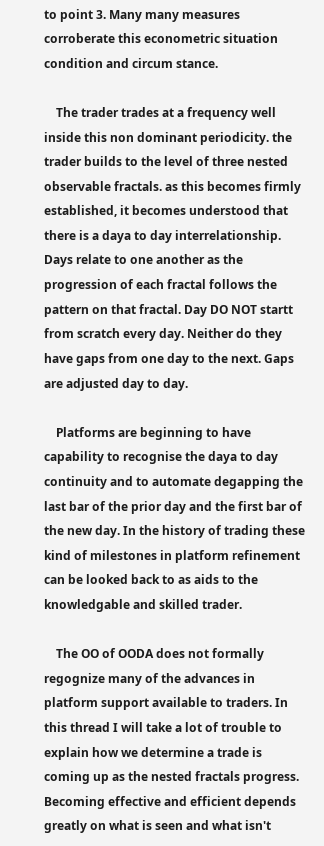to point 3. Many many measures corroberate this econometric situation condition and circum stance.

    The trader trades at a frequency well inside this non dominant periodicity. the trader builds to the level of three nested observable fractals. as this becomes firmly established, it becomes understood that there is a daya to day interrelationship. Days relate to one another as the progression of each fractal follows the pattern on that fractal. Day DO NOT startt from scratch every day. Neither do they have gaps from one day to the next. Gaps are adjusted day to day.

    Platforms are beginning to have capability to recognise the daya to day continuity and to automate degapping the last bar of the prior day and the first bar of the new day. In the history of trading these kind of milestones in platform refinement can be looked back to as aids to the knowledgable and skilled trader.

    The OO of OODA does not formally regognize many of the advances in platform support available to traders. In this thread I will take a lot of trouble to explain how we determine a trade is coming up as the nested fractals progress. Becoming effective and efficient depends greatly on what is seen and what isn't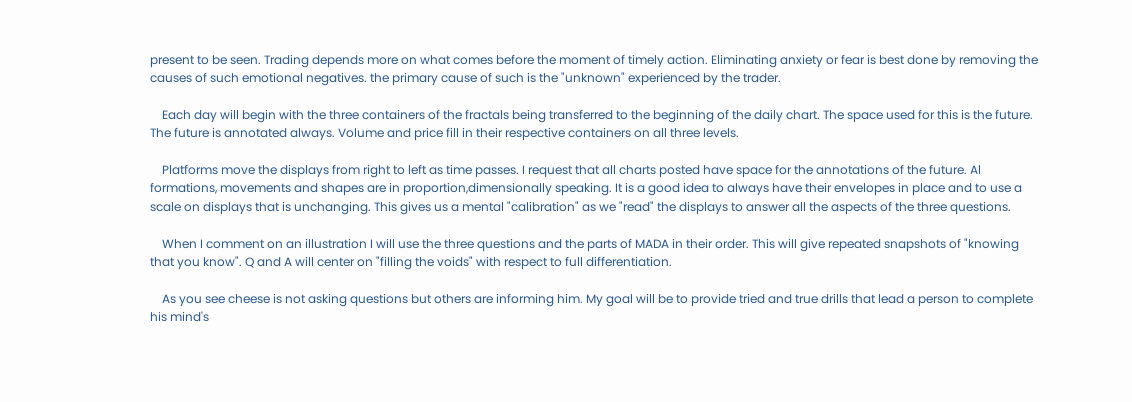present to be seen. Trading depends more on what comes before the moment of timely action. Eliminating anxiety or fear is best done by removing the causes of such emotional negatives. the primary cause of such is the "unknown" experienced by the trader.

    Each day will begin with the three containers of the fractals being transferred to the beginning of the daily chart. The space used for this is the future. The future is annotated always. Volume and price fill in their respective containers on all three levels.

    Platforms move the displays from right to left as time passes. I request that all charts posted have space for the annotations of the future. Al formations, movements and shapes are in proportion,dimensionally speaking. It is a good idea to always have their envelopes in place and to use a scale on displays that is unchanging. This gives us a mental "calibration" as we "read" the displays to answer all the aspects of the three questions.

    When I comment on an illustration I will use the three questions and the parts of MADA in their order. This will give repeated snapshots of "knowing that you know". Q and A will center on "filling the voids" with respect to full differentiation.

    As you see cheese is not asking questions but others are informing him. My goal will be to provide tried and true drills that lead a person to complete his mind's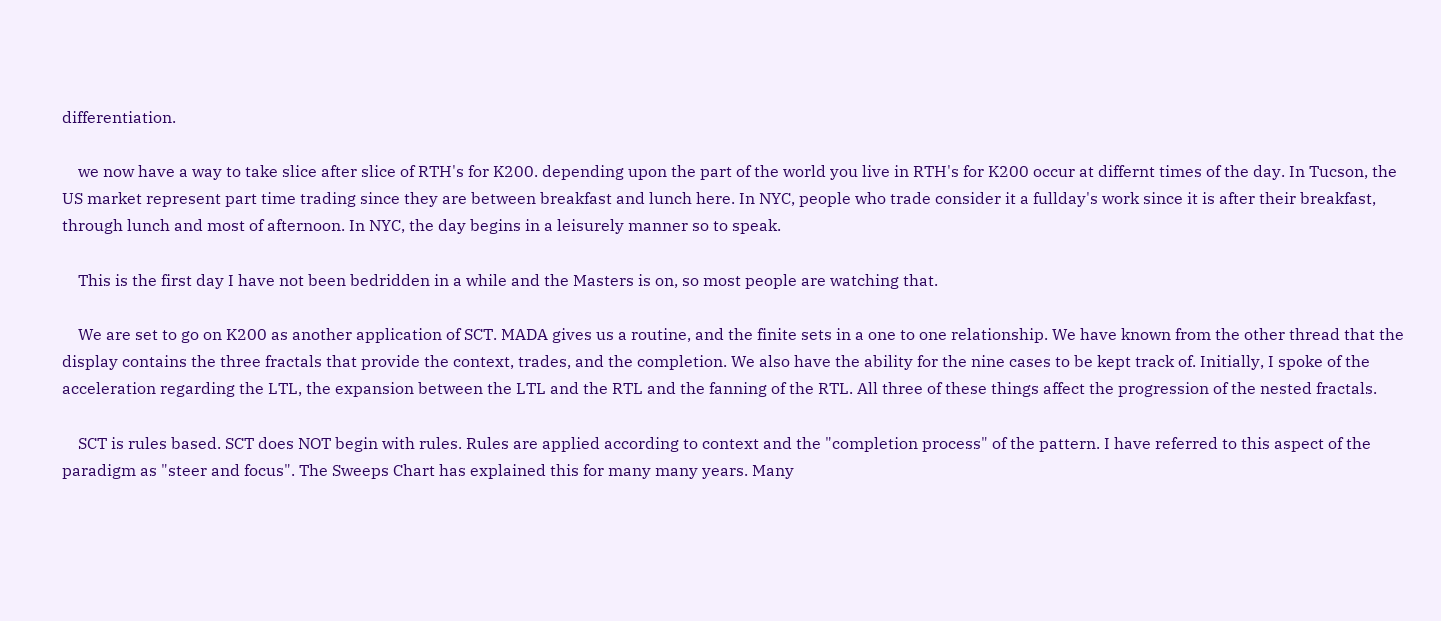differentiation.

    we now have a way to take slice after slice of RTH's for K200. depending upon the part of the world you live in RTH's for K200 occur at differnt times of the day. In Tucson, the US market represent part time trading since they are between breakfast and lunch here. In NYC, people who trade consider it a fullday's work since it is after their breakfast, through lunch and most of afternoon. In NYC, the day begins in a leisurely manner so to speak.

    This is the first day I have not been bedridden in a while and the Masters is on, so most people are watching that.

    We are set to go on K200 as another application of SCT. MADA gives us a routine, and the finite sets in a one to one relationship. We have known from the other thread that the display contains the three fractals that provide the context, trades, and the completion. We also have the ability for the nine cases to be kept track of. Initially, I spoke of the acceleration regarding the LTL, the expansion between the LTL and the RTL and the fanning of the RTL. All three of these things affect the progression of the nested fractals.

    SCT is rules based. SCT does NOT begin with rules. Rules are applied according to context and the "completion process" of the pattern. I have referred to this aspect of the paradigm as "steer and focus". The Sweeps Chart has explained this for many many years. Many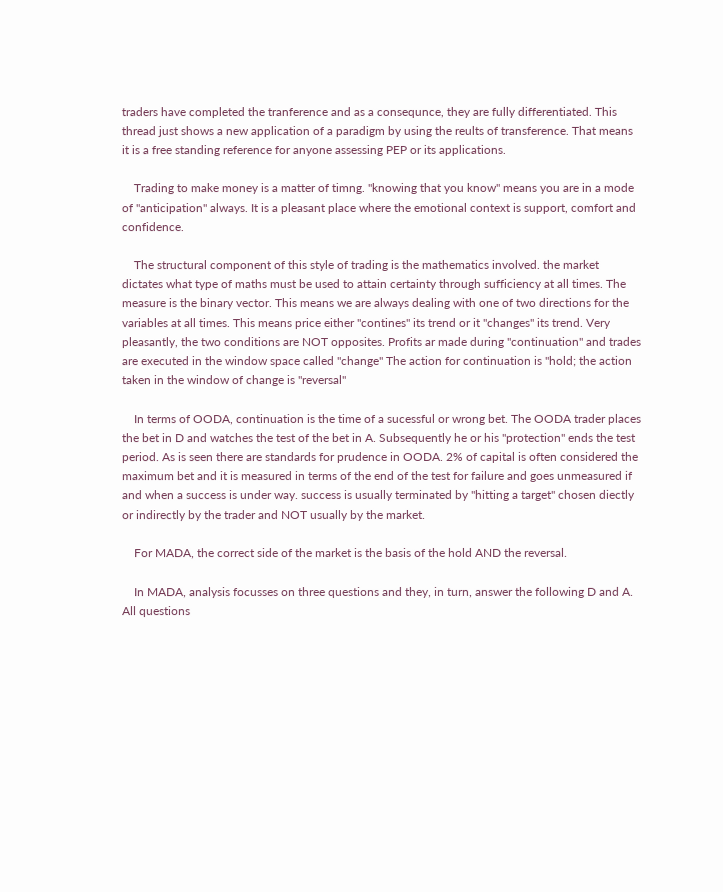traders have completed the tranference and as a consequnce, they are fully differentiated. This thread just shows a new application of a paradigm by using the reults of transference. That means it is a free standing reference for anyone assessing PEP or its applications.

    Trading to make money is a matter of timng. "knowing that you know" means you are in a mode of "anticipation" always. It is a pleasant place where the emotional context is support, comfort and confidence.

    The structural component of this style of trading is the mathematics involved. the market dictates what type of maths must be used to attain certainty through sufficiency at all times. The measure is the binary vector. This means we are always dealing with one of two directions for the variables at all times. This means price either "contines" its trend or it "changes" its trend. Very pleasantly, the two conditions are NOT opposites. Profits ar made during "continuation" and trades are executed in the window space called "change" The action for continuation is "hold; the action taken in the window of change is "reversal"

    In terms of OODA, continuation is the time of a sucessful or wrong bet. The OODA trader places the bet in D and watches the test of the bet in A. Subsequently he or his "protection" ends the test period. As is seen there are standards for prudence in OODA. 2% of capital is often considered the maximum bet and it is measured in terms of the end of the test for failure and goes unmeasured if and when a success is under way. success is usually terminated by "hitting a target" chosen diectly or indirectly by the trader and NOT usually by the market.

    For MADA, the correct side of the market is the basis of the hold AND the reversal.

    In MADA, analysis focusses on three questions and they, in turn, answer the following D and A. All questions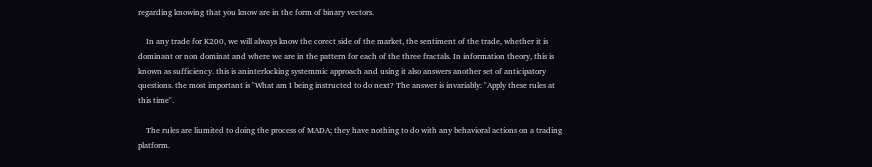regarding knowing that you know are in the form of binary vectors.

    In any trade for K200, we will always know the corect side of the market, the sentiment of the trade, whether it is dominant or non dominat and where we are in the pattern for each of the three fractals. In information theory, this is known as sufficiency. this is aninterlocking systemmic approach and using it also answers another set of anticipatory questions. the most important is "What am I being instructed to do next? The answer is invariably: "Apply these rules at this time".

    The rules are liumited to doing the process of MADA; they have nothing to do with any behavioral actions on a trading platform.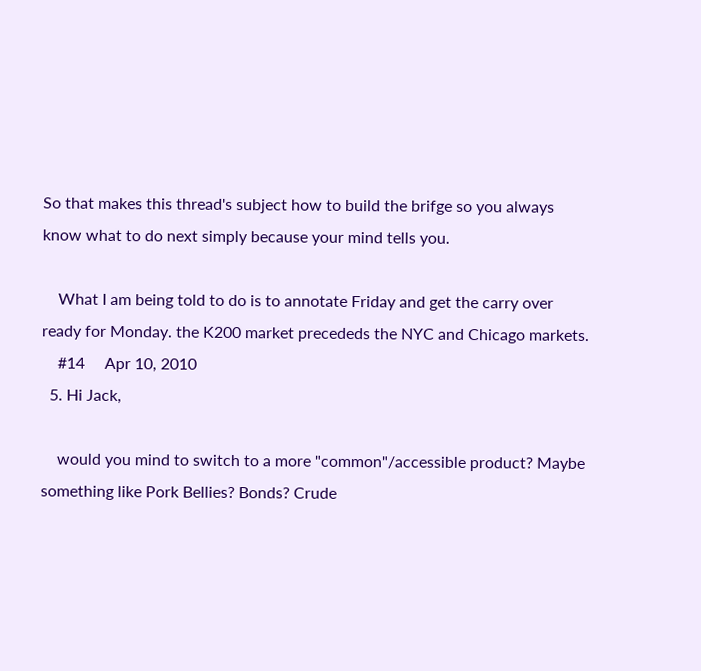So that makes this thread's subject how to build the brifge so you always know what to do next simply because your mind tells you.

    What I am being told to do is to annotate Friday and get the carry over ready for Monday. the K200 market precededs the NYC and Chicago markets.
    #14     Apr 10, 2010
  5. Hi Jack,

    would you mind to switch to a more "common"/accessible product? Maybe something like Pork Bellies? Bonds? Crude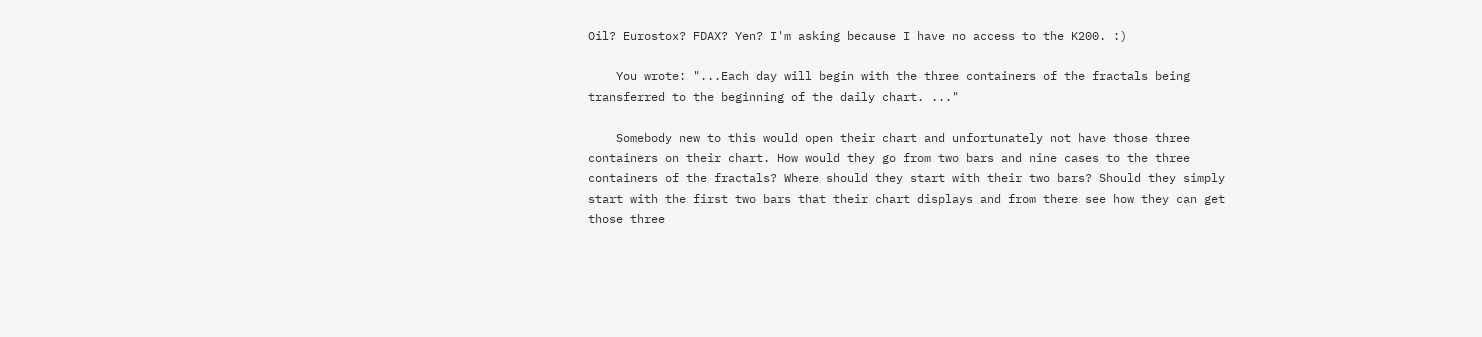Oil? Eurostox? FDAX? Yen? I'm asking because I have no access to the K200. :)

    You wrote: "...Each day will begin with the three containers of the fractals being transferred to the beginning of the daily chart. ..."

    Somebody new to this would open their chart and unfortunately not have those three containers on their chart. How would they go from two bars and nine cases to the three containers of the fractals? Where should they start with their two bars? Should they simply start with the first two bars that their chart displays and from there see how they can get those three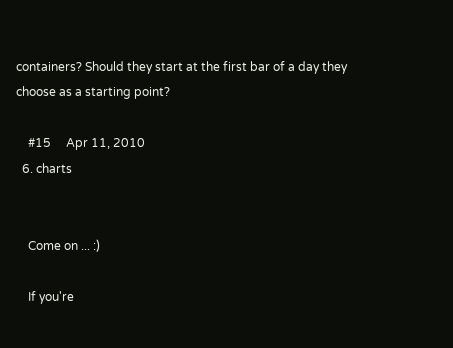containers? Should they start at the first bar of a day they choose as a starting point?

    #15     Apr 11, 2010
  6. charts


    Come on ... :)

    If you're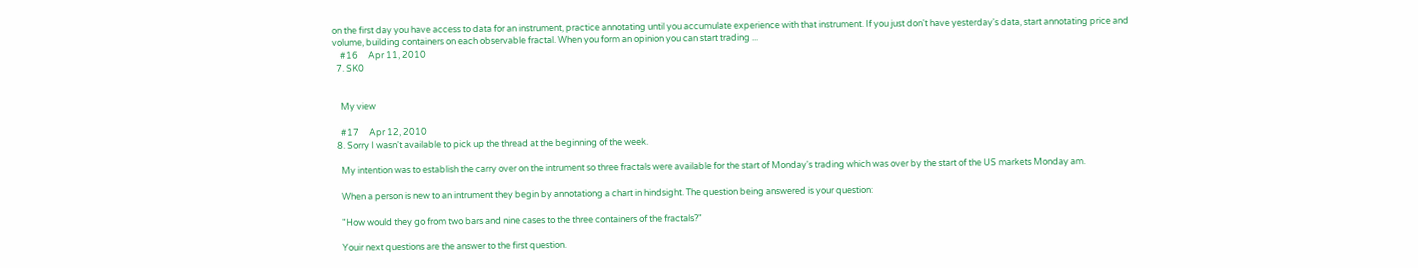on the first day you have access to data for an instrument, practice annotating until you accumulate experience with that instrument. If you just don't have yesterday's data, start annotating price and volume, building containers on each observable fractal. When you form an opinion you can start trading ...
    #16     Apr 11, 2010
  7. SK0


    My view

    #17     Apr 12, 2010
  8. Sorry I wasn't available to pick up the thread at the beginning of the week.

    My intention was to establish the carry over on the intrument so three fractals were available for the start of Monday's trading which was over by the start of the US markets Monday am.

    When a person is new to an intrument they begin by annotationg a chart in hindsight. The question being answered is your question:

    "How would they go from two bars and nine cases to the three containers of the fractals?"

    Youir next questions are the answer to the first question.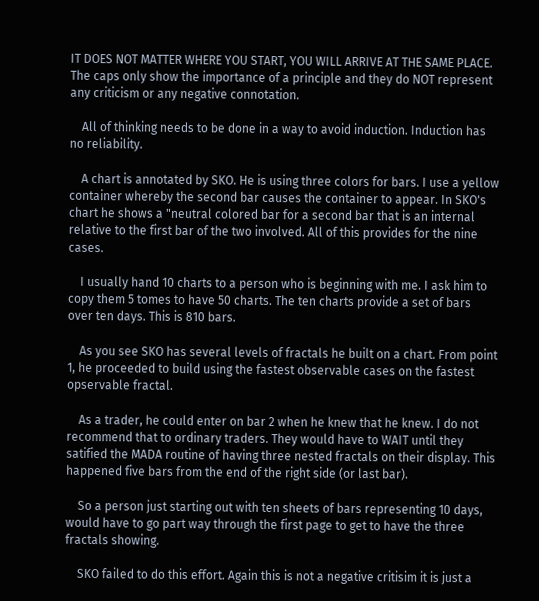IT DOES NOT MATTER WHERE YOU START, YOU WILL ARRIVE AT THE SAME PLACE. The caps only show the importance of a principle and they do NOT represent any criticism or any negative connotation.

    All of thinking needs to be done in a way to avoid induction. Induction has no reliability.

    A chart is annotated by SKO. He is using three colors for bars. I use a yellow container whereby the second bar causes the container to appear. In SKO's chart he shows a "neutral colored bar for a second bar that is an internal relative to the first bar of the two involved. All of this provides for the nine cases.

    I usually hand 10 charts to a person who is beginning with me. I ask him to copy them 5 tomes to have 50 charts. The ten charts provide a set of bars over ten days. This is 810 bars.

    As you see SKO has several levels of fractals he built on a chart. From point 1, he proceeded to build using the fastest observable cases on the fastest opservable fractal.

    As a trader, he could enter on bar 2 when he knew that he knew. I do not recommend that to ordinary traders. They would have to WAIT until they satified the MADA routine of having three nested fractals on their display. This happened five bars from the end of the right side (or last bar).

    So a person just starting out with ten sheets of bars representing 10 days, would have to go part way through the first page to get to have the three fractals showing.

    SKO failed to do this effort. Again this is not a negative critisim it is just a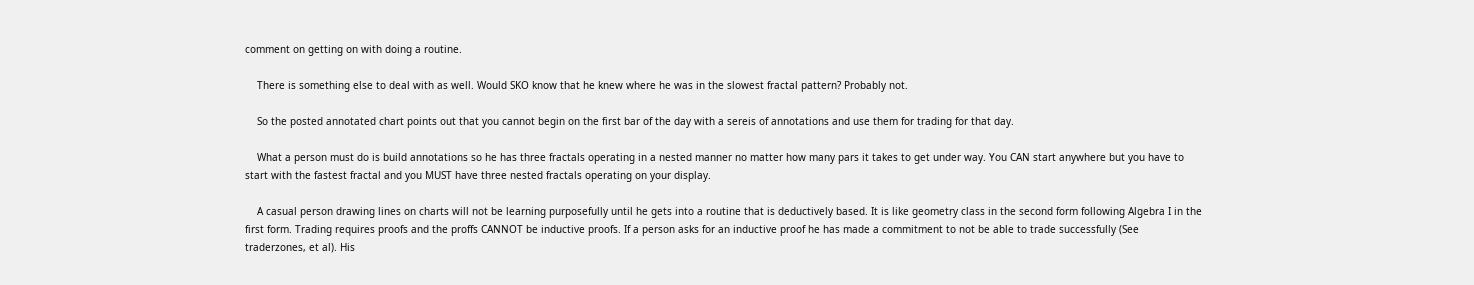comment on getting on with doing a routine.

    There is something else to deal with as well. Would SKO know that he knew where he was in the slowest fractal pattern? Probably not.

    So the posted annotated chart points out that you cannot begin on the first bar of the day with a sereis of annotations and use them for trading for that day.

    What a person must do is build annotations so he has three fractals operating in a nested manner no matter how many pars it takes to get under way. You CAN start anywhere but you have to start with the fastest fractal and you MUST have three nested fractals operating on your display.

    A casual person drawing lines on charts will not be learning purposefully until he gets into a routine that is deductively based. It is like geometry class in the second form following Algebra I in the first form. Trading requires proofs and the proffs CANNOT be inductive proofs. If a person asks for an inductive proof he has made a commitment to not be able to trade successfully (See traderzones, et al). His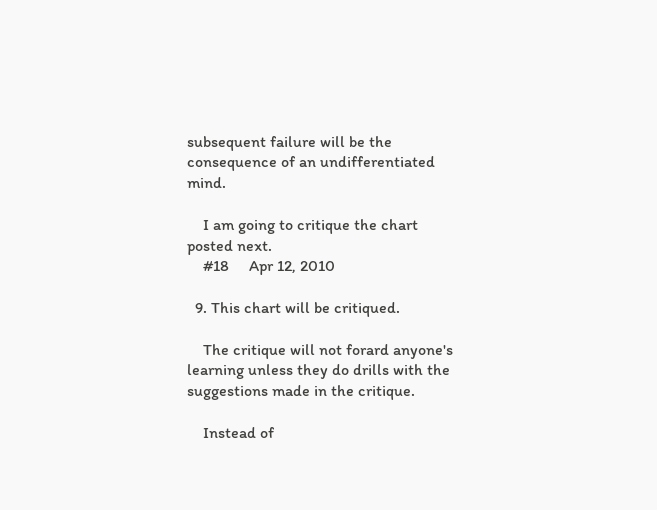subsequent failure will be the consequence of an undifferentiated mind.

    I am going to critique the chart posted next.
    #18     Apr 12, 2010

  9. This chart will be critiqued.

    The critique will not forard anyone's learning unless they do drills with the suggestions made in the critique.

    Instead of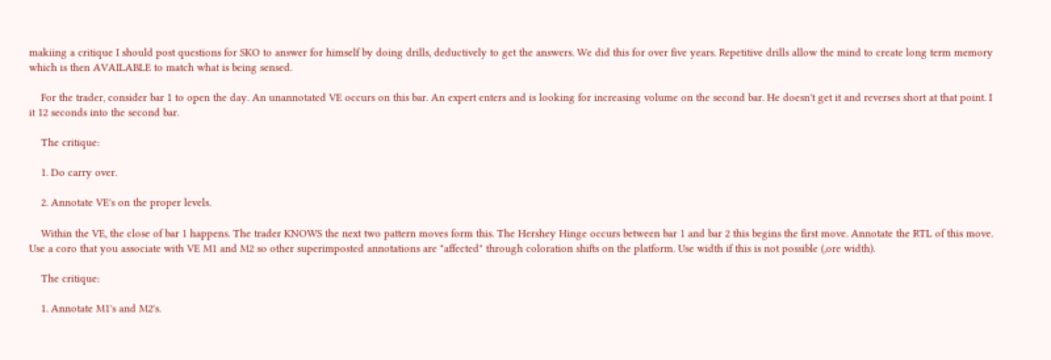makiing a critique I should post questions for SKO to answer for himself by doing drills, deductively to get the answers. We did this for over five years. Repetitive drills allow the mind to create long term memory which is then AVAILABLE to match what is being sensed.

    For the trader, consider bar 1 to open the day. An unannotated VE occurs on this bar. An expert enters and is looking for increasing volume on the second bar. He doesn't get it and reverses short at that point. I it 12 seconds into the second bar.

    The critique:

    1. Do carry over.

    2. Annotate VE's on the proper levels.

    Within the VE, the close of bar 1 happens. The trader KNOWS the next two pattern moves form this. The Hershey Hinge occurs between bar 1 and bar 2 this begins the first move. Annotate the RTL of this move. Use a coro that you associate with VE M1 and M2 so other superimposted annotations are "affected" through coloration shifts on the platform. Use width if this is not possible (,ore width).

    The critique:

    1. Annotate M1's and M2's.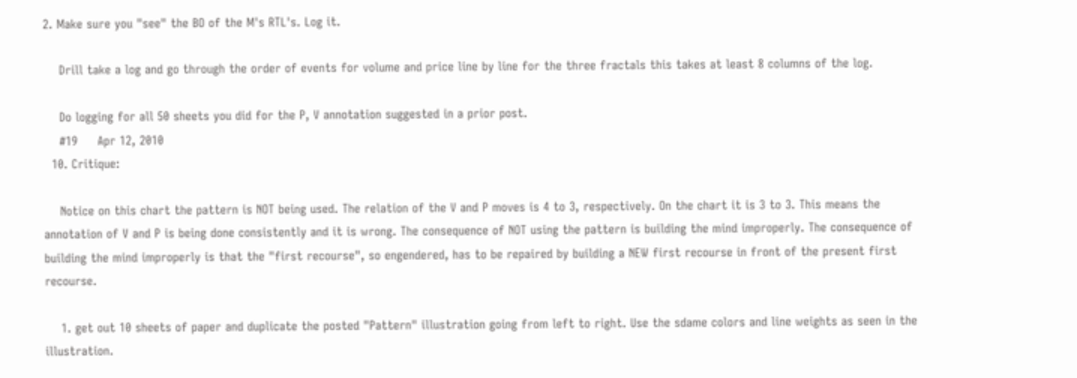2. Make sure you "see" the BO of the M's RTL's. Log it.

    Drill take a log and go through the order of events for volume and price line by line for the three fractals this takes at least 8 columns of the log.

    Do logging for all 50 sheets you did for the P, V annotation suggested in a prior post.
    #19     Apr 12, 2010
  10. Critique:

    Notice on this chart the pattern is NOT being used. The relation of the V and P moves is 4 to 3, respectively. On the chart it is 3 to 3. This means the annotation of V and P is being done consistently and it is wrong. The consequence of NOT using the pattern is building the mind improperly. The consequence of building the mind improperly is that the "first recourse", so engendered, has to be repaired by building a NEW first recourse in front of the present first recourse.

    1. get out 10 sheets of paper and duplicate the posted "Pattern" illustration going from left to right. Use the sdame colors and line weights as seen in the illustration.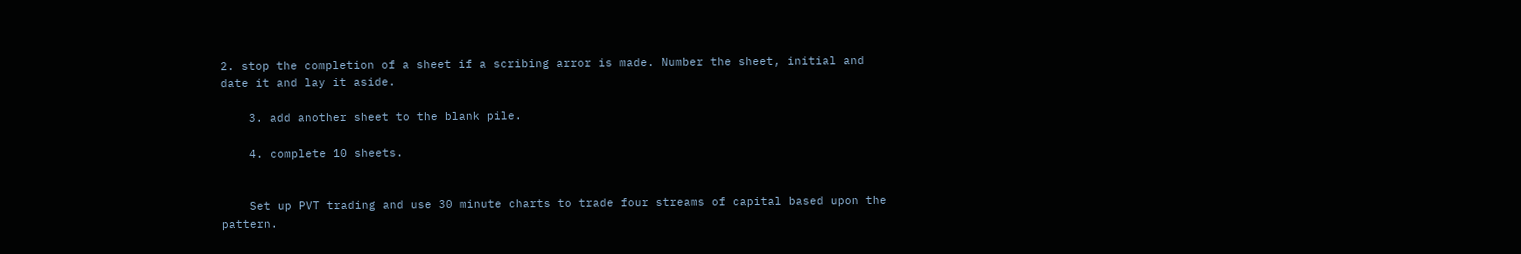2. stop the completion of a sheet if a scribing arror is made. Number the sheet, initial and date it and lay it aside.

    3. add another sheet to the blank pile.

    4. complete 10 sheets.


    Set up PVT trading and use 30 minute charts to trade four streams of capital based upon the pattern.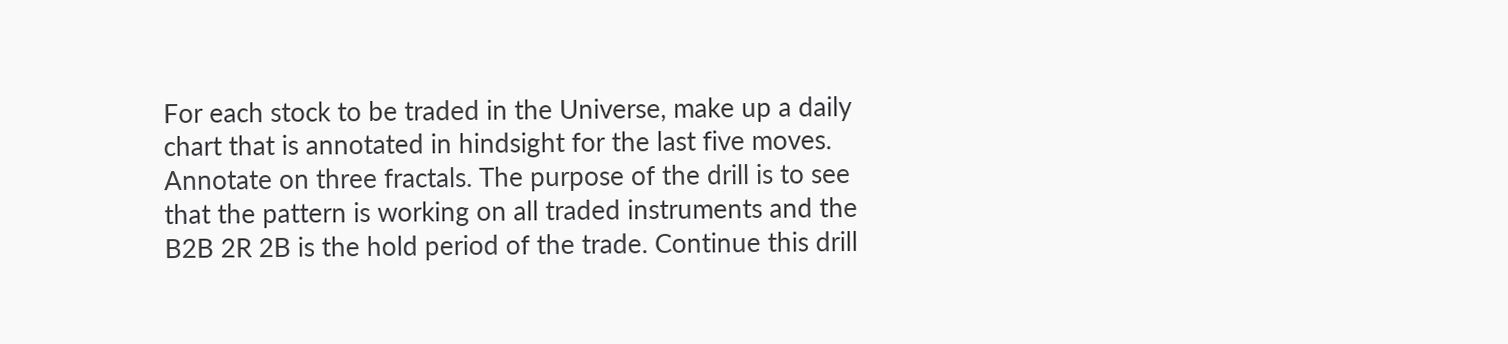For each stock to be traded in the Universe, make up a daily chart that is annotated in hindsight for the last five moves. Annotate on three fractals. The purpose of the drill is to see that the pattern is working on all traded instruments and the B2B 2R 2B is the hold period of the trade. Continue this drill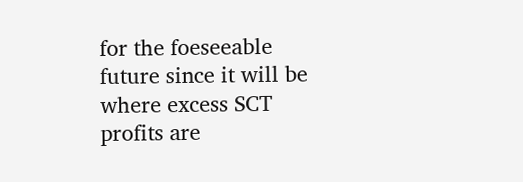for the foeseeable future since it will be where excess SCT profits are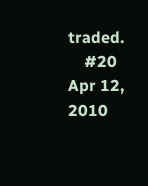traded.
    #20     Apr 12, 2010